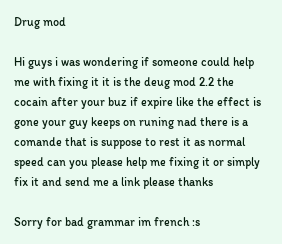Drug mod

Hi guys i was wondering if someone could help me with fixing it it is the deug mod 2.2 the cocain after your buz if expire like the effect is gone your guy keeps on runing nad there is a comande that is suppose to rest it as normal speed can you please help me fixing it or simply fix it and send me a link please thanks

Sorry for bad grammar im french :s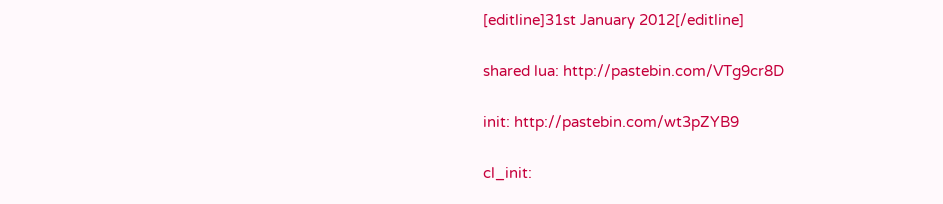[editline]31st January 2012[/editline]

shared lua: http://pastebin.com/VTg9cr8D

init: http://pastebin.com/wt3pZYB9

cl_init: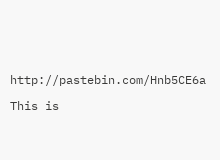http://pastebin.com/Hnb5CE6a

This is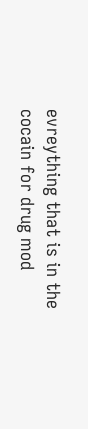evreything that is in the cocain for drug mod